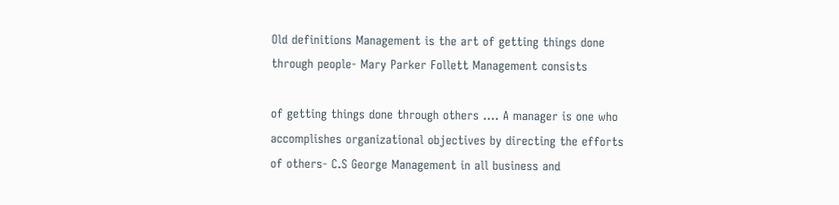Old definitions Management is the art of getting things done through people- Mary Parker Follett Management consists

of getting things done through others …. A manager is one who accomplishes organizational objectives by directing the efforts of others- C.S George Management in all business and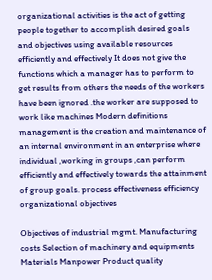organizational activities is the act of getting people together to accomplish desired goals and objectives using available resources efficiently and effectively It does not give the functions which a manager has to perform to get results from others the needs of the workers have been ignored .the worker are supposed to work like machines Modern definitions management is the creation and maintenance of an internal environment in an enterprise where individual ,working in groups ,can perform efficiently and effectively towards the attainment of group goals. process effectiveness efficiency organizational objectives

Objectives of industrial mgmt. Manufacturing costs Selection of machinery and equipments Materials Manpower Product quality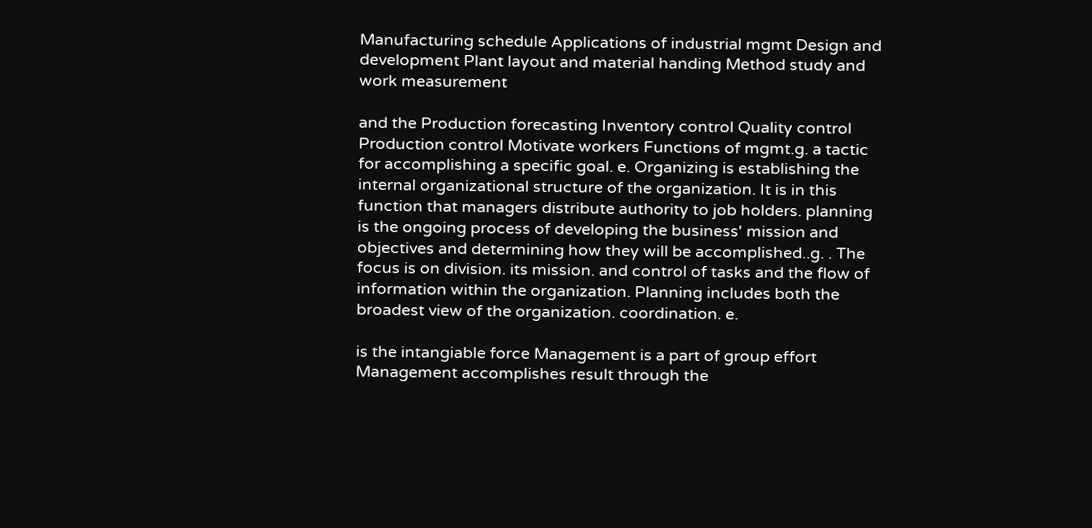Manufacturing schedule Applications of industrial mgmt Design and development Plant layout and material handing Method study and work measurement

and the Production forecasting Inventory control Quality control Production control Motivate workers Functions of mgmt.g. a tactic for accomplishing a specific goal. e. Organizing is establishing the internal organizational structure of the organization. It is in this function that managers distribute authority to job holders. planning is the ongoing process of developing the business' mission and objectives and determining how they will be accomplished..g. . The focus is on division. its mission. and control of tasks and the flow of information within the organization. Planning includes both the broadest view of the organization. coordination. e.

is the intangiable force Management is a part of group effort Management accomplishes result through the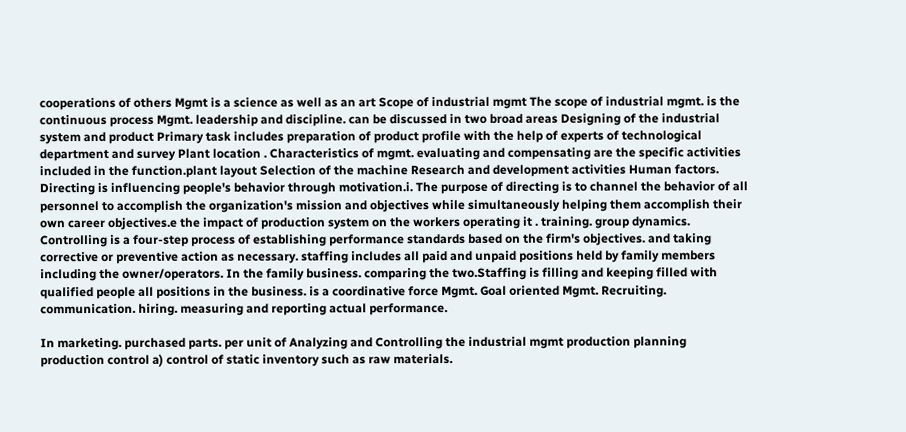cooperations of others Mgmt is a science as well as an art Scope of industrial mgmt The scope of industrial mgmt. is the continuous process Mgmt. leadership and discipline. can be discussed in two broad areas Designing of the industrial system and product Primary task includes preparation of product profile with the help of experts of technological department and survey Plant location . Characteristics of mgmt. evaluating and compensating are the specific activities included in the function.plant layout Selection of the machine Research and development activities Human factors. Directing is influencing people's behavior through motivation.i. The purpose of directing is to channel the behavior of all personnel to accomplish the organization's mission and objectives while simultaneously helping them accomplish their own career objectives.e the impact of production system on the workers operating it . training. group dynamics. Controlling is a four-step process of establishing performance standards based on the firm's objectives. and taking corrective or preventive action as necessary. staffing includes all paid and unpaid positions held by family members including the owner/operators. In the family business. comparing the two.Staffing is filling and keeping filled with qualified people all positions in the business. is a coordinative force Mgmt. Goal oriented Mgmt. Recruiting. communication. hiring. measuring and reporting actual performance.

In marketing. purchased parts. per unit of Analyzing and Controlling the industrial mgmt production planning production control a) control of static inventory such as raw materials.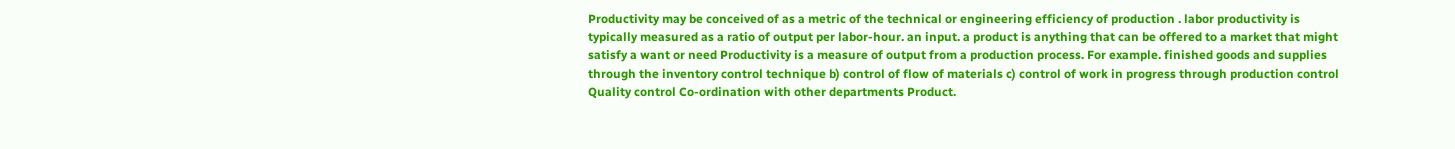Productivity may be conceived of as a metric of the technical or engineering efficiency of production . labor productivity is typically measured as a ratio of output per labor-hour. an input. a product is anything that can be offered to a market that might satisfy a want or need Productivity is a measure of output from a production process. For example. finished goods and supplies through the inventory control technique b) control of flow of materials c) control of work in progress through production control Quality control Co-ordination with other departments Product.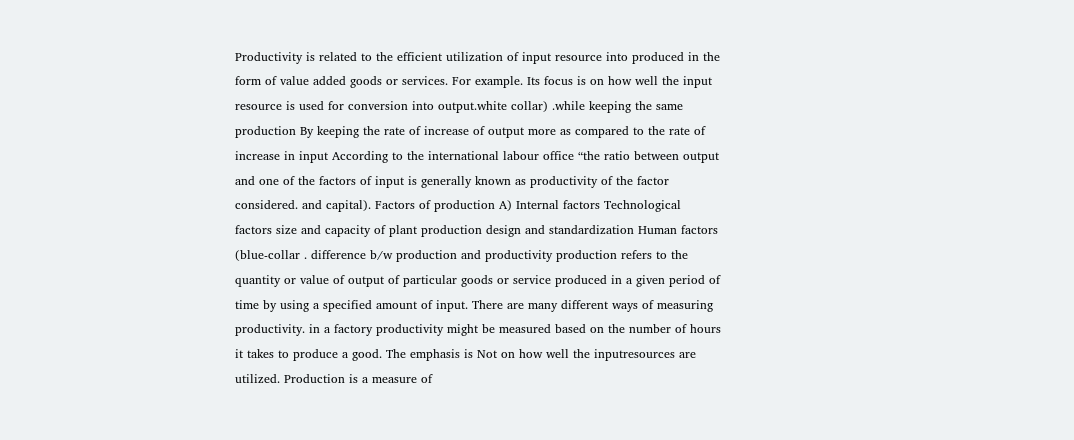Productivity is related to the efficient utilization of input resource into produced in the form of value added goods or services. For example. Its focus is on how well the input resource is used for conversion into output.white collar) .while keeping the same production By keeping the rate of increase of output more as compared to the rate of increase in input According to the international labour office “the ratio between output and one of the factors of input is generally known as productivity of the factor considered. and capital). Factors of production A) Internal factors Technological factors size and capacity of plant production design and standardization Human factors (blue-collar . difference b/w production and productivity production refers to the quantity or value of output of particular goods or service produced in a given period of time by using a specified amount of input. There are many different ways of measuring productivity. in a factory productivity might be measured based on the number of hours it takes to produce a good. The emphasis is Not on how well the inputresources are utilized. Production is a measure of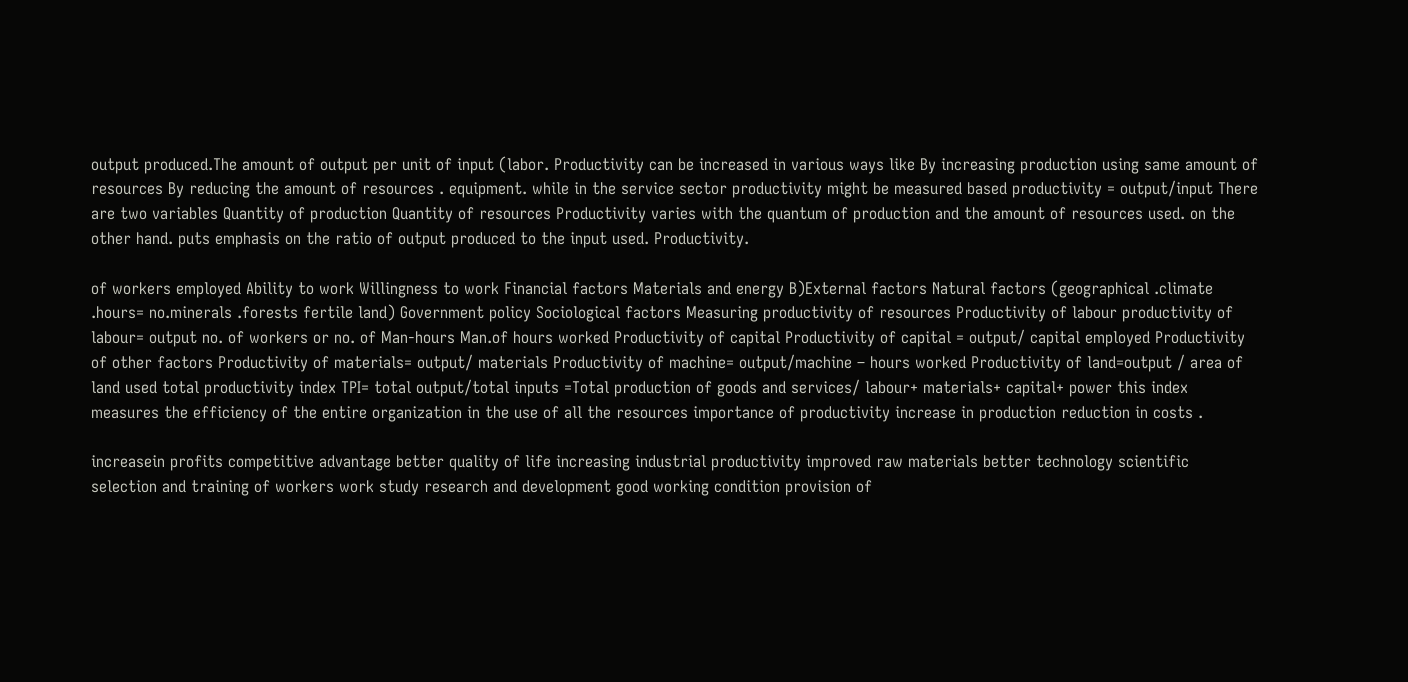output produced.The amount of output per unit of input (labor. Productivity can be increased in various ways like By increasing production using same amount of resources By reducing the amount of resources . equipment. while in the service sector productivity might be measured based productivity = output/input There are two variables Quantity of production Quantity of resources Productivity varies with the quantum of production and the amount of resources used. on the other hand. puts emphasis on the ratio of output produced to the input used. Productivity.

of workers employed Ability to work Willingness to work Financial factors Materials and energy B)External factors Natural factors (geographical .climate .hours= no.minerals .forests fertile land) Government policy Sociological factors Measuring productivity of resources Productivity of labour productivity of labour= output no. of workers or no. of Man-hours Man.of hours worked Productivity of capital Productivity of capital = output/ capital employed Productivity of other factors Productivity of materials= output/ materials Productivity of machine= output/machine – hours worked Productivity of land=output / area of land used total productivity index TPI= total output/total inputs =Total production of goods and services/ labour+ materials+ capital+ power this index measures the efficiency of the entire organization in the use of all the resources importance of productivity increase in production reduction in costs .

increasein profits competitive advantage better quality of life increasing industrial productivity improved raw materials better technology scientific selection and training of workers work study research and development good working condition provision of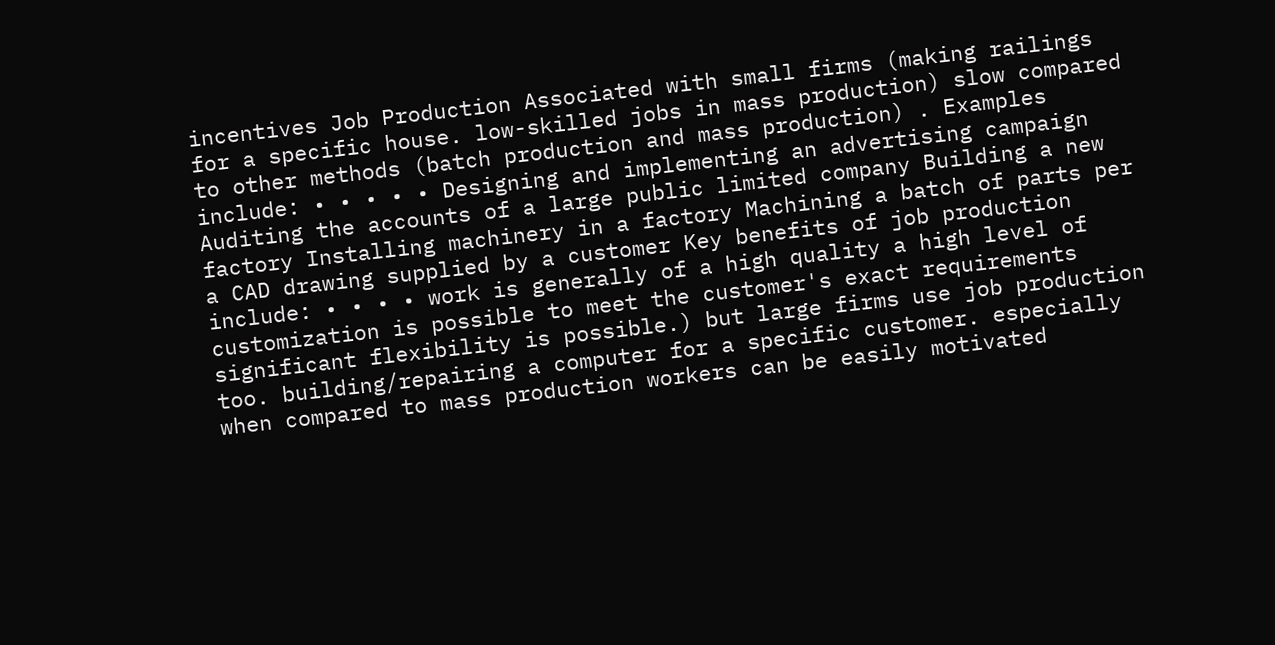incentives Job Production Associated with small firms (making railings for a specific house. low-skilled jobs in mass production) slow compared to other methods (batch production and mass production) . Examples include: • • • • • Designing and implementing an advertising campaign Auditing the accounts of a large public limited company Building a new factory Installing machinery in a factory Machining a batch of parts per a CAD drawing supplied by a customer Key benefits of job production include: • • • • work is generally of a high quality a high level of customization is possible to meet the customer's exact requirements significant flexibility is possible.) but large firms use job production too. building/repairing a computer for a specific customer. especially when compared to mass production workers can be easily motivated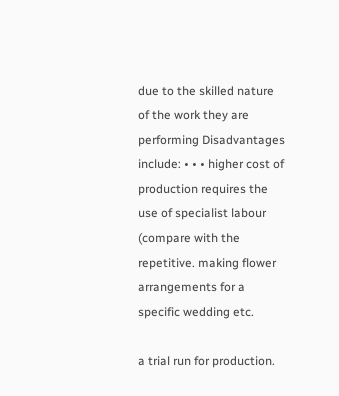due to the skilled nature of the work they are performing Disadvantages include: • • • higher cost of production requires the use of specialist labour (compare with the repetitive. making flower arrangements for a specific wedding etc.

a trial run for production.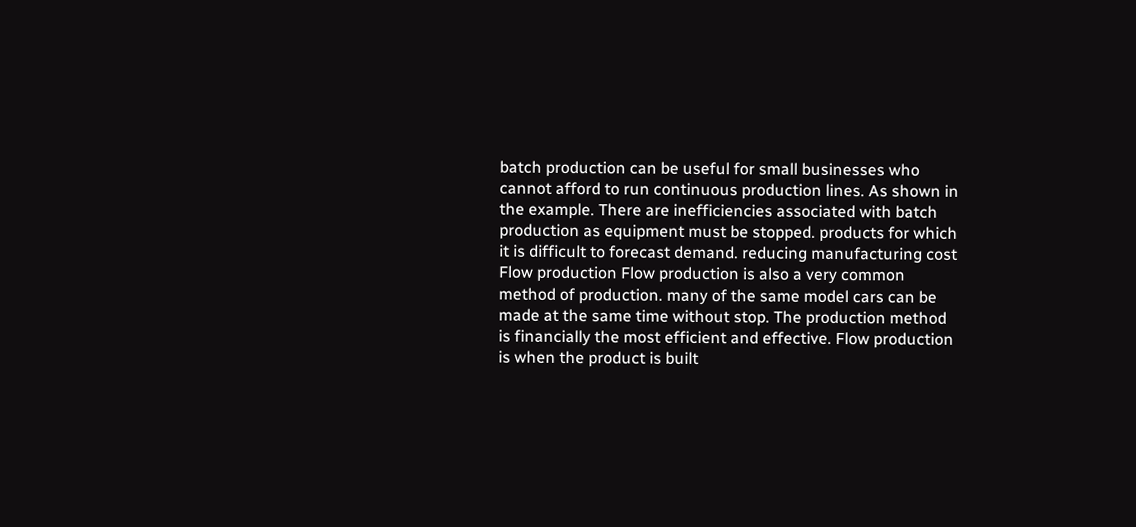batch production can be useful for small businesses who cannot afford to run continuous production lines. As shown in the example. There are inefficiencies associated with batch production as equipment must be stopped. products for which it is difficult to forecast demand. reducing manufacturing cost Flow production Flow production is also a very common method of production. many of the same model cars can be made at the same time without stop. The production method is financially the most efficient and effective. Flow production is when the product is built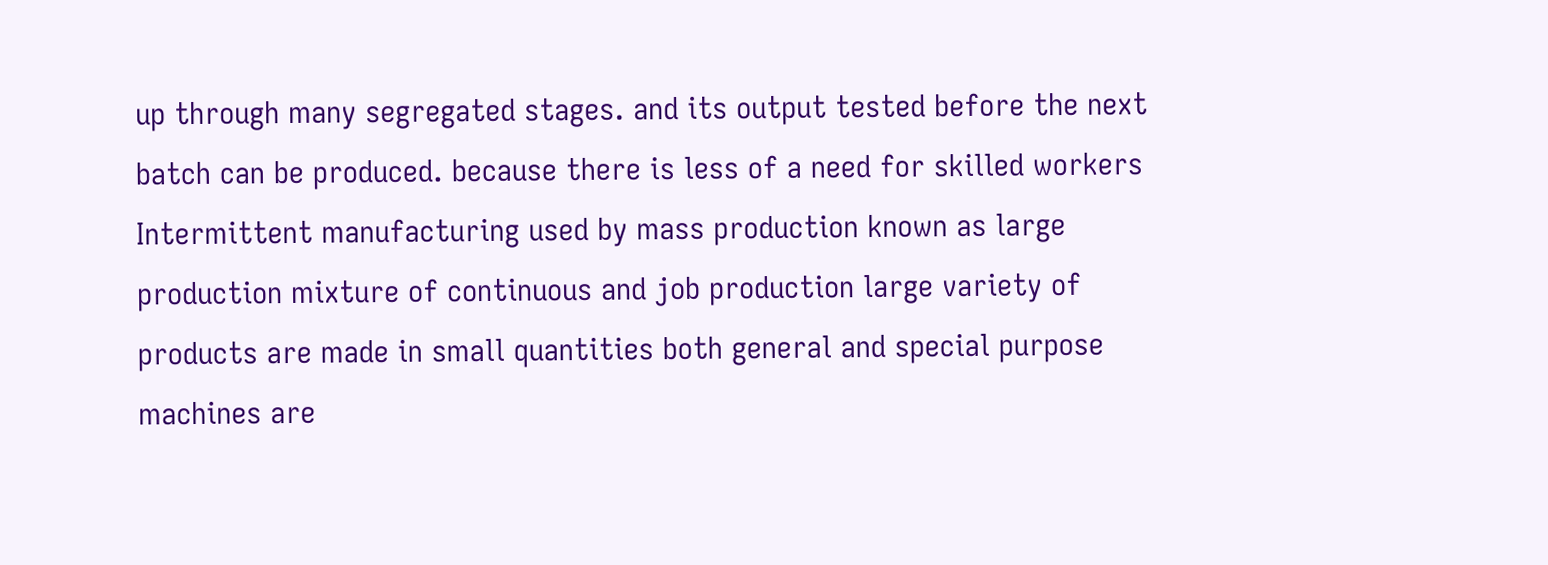up through many segregated stages. and its output tested before the next batch can be produced. because there is less of a need for skilled workers Intermittent manufacturing used by mass production known as large production mixture of continuous and job production large variety of products are made in small quantities both general and special purpose machines are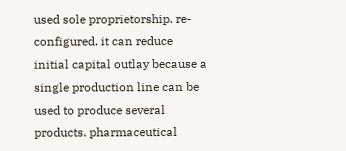used sole proprietorship. re-configured. it can reduce initial capital outlay because a single production line can be used to produce several products. pharmaceutical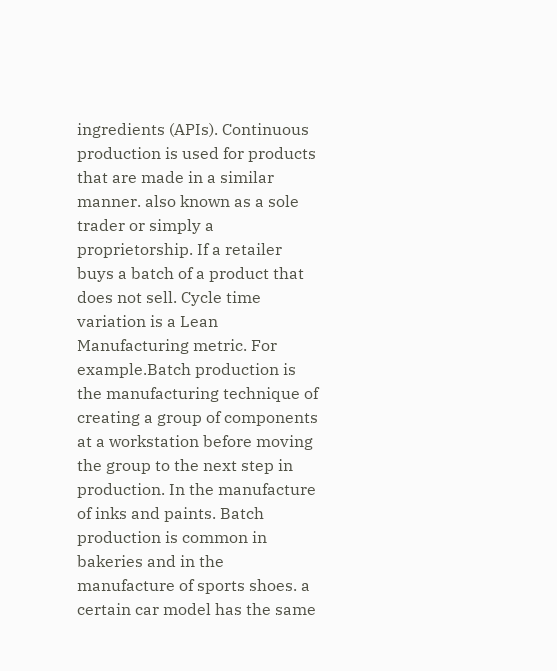ingredients (APIs). Continuous production is used for products that are made in a similar manner. also known as a sole trader or simply a proprietorship. If a retailer buys a batch of a product that does not sell. Cycle time variation is a Lean Manufacturing metric. For example.Batch production is the manufacturing technique of creating a group of components at a workstation before moving the group to the next step in production. In the manufacture of inks and paints. Batch production is common in bakeries and in the manufacture of sports shoes. a certain car model has the same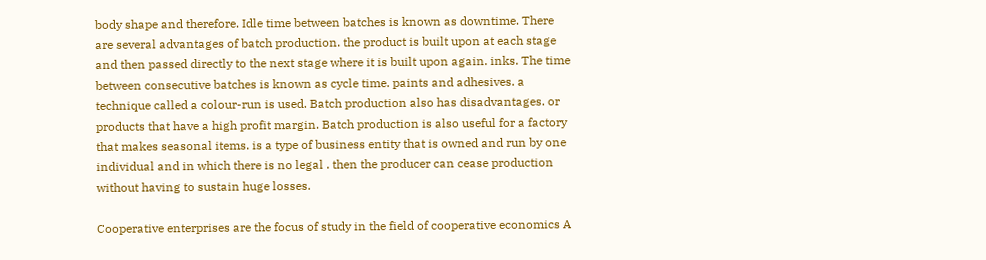body shape and therefore. Idle time between batches is known as downtime. There are several advantages of batch production. the product is built upon at each stage and then passed directly to the next stage where it is built upon again. inks. The time between consecutive batches is known as cycle time. paints and adhesives. a technique called a colour-run is used. Batch production also has disadvantages. or products that have a high profit margin. Batch production is also useful for a factory that makes seasonal items. is a type of business entity that is owned and run by one individual and in which there is no legal . then the producer can cease production without having to sustain huge losses.

Cooperative enterprises are the focus of study in the field of cooperative economics A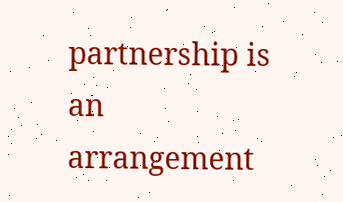partnership is an arrangement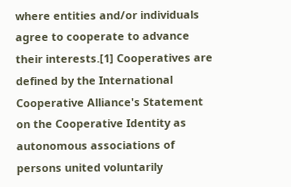where entities and/or individuals agree to cooperate to advance their interests.[1] Cooperatives are defined by the International Cooperative Alliance's Statement on the Cooperative Identity as autonomous associations of persons united voluntarily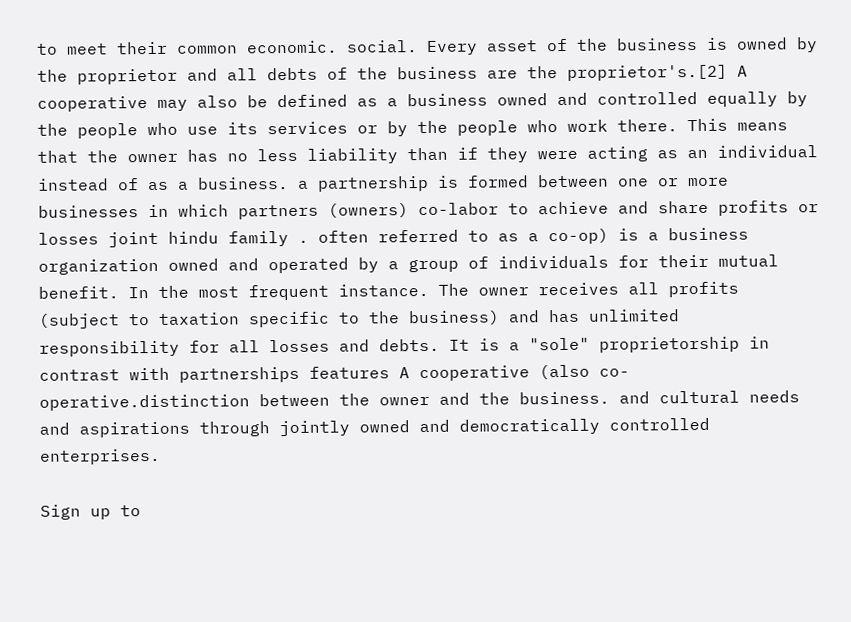to meet their common economic. social. Every asset of the business is owned by the proprietor and all debts of the business are the proprietor's.[2] A cooperative may also be defined as a business owned and controlled equally by the people who use its services or by the people who work there. This means that the owner has no less liability than if they were acting as an individual instead of as a business. a partnership is formed between one or more businesses in which partners (owners) co-labor to achieve and share profits or losses joint hindu family . often referred to as a co-op) is a business organization owned and operated by a group of individuals for their mutual benefit. In the most frequent instance. The owner receives all profits (subject to taxation specific to the business) and has unlimited responsibility for all losses and debts. It is a "sole" proprietorship in contrast with partnerships features A cooperative (also co-operative.distinction between the owner and the business. and cultural needs and aspirations through jointly owned and democratically controlled enterprises.

Sign up to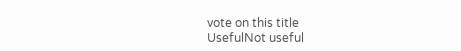vote on this title
UsefulNot useful